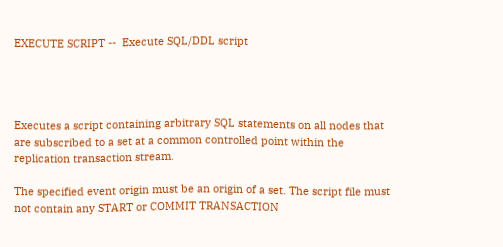EXECUTE SCRIPT --  Execute SQL/DDL script




Executes a script containing arbitrary SQL statements on all nodes that are subscribed to a set at a common controlled point within the replication transaction stream.

The specified event origin must be an origin of a set. The script file must not contain any START or COMMIT TRANSACTION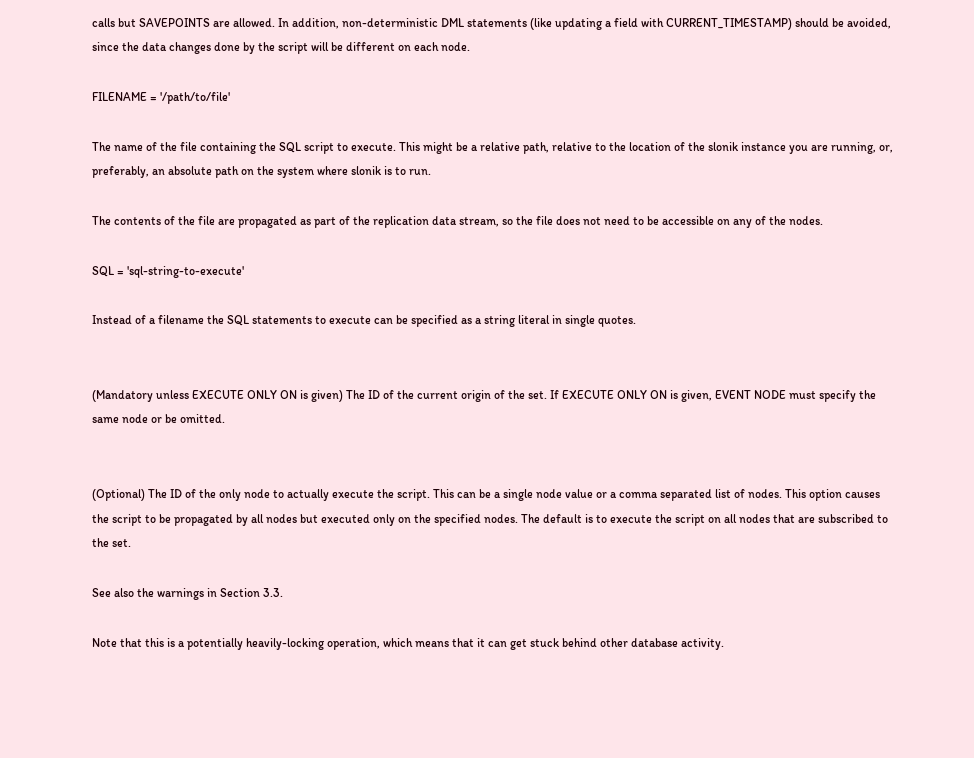calls but SAVEPOINTS are allowed. In addition, non-deterministic DML statements (like updating a field with CURRENT_TIMESTAMP) should be avoided, since the data changes done by the script will be different on each node.

FILENAME = '/path/to/file'

The name of the file containing the SQL script to execute. This might be a relative path, relative to the location of the slonik instance you are running, or, preferably, an absolute path on the system where slonik is to run.

The contents of the file are propagated as part of the replication data stream, so the file does not need to be accessible on any of the nodes.

SQL = 'sql-string-to-execute'

Instead of a filename the SQL statements to execute can be specified as a string literal in single quotes.


(Mandatory unless EXECUTE ONLY ON is given) The ID of the current origin of the set. If EXECUTE ONLY ON is given, EVENT NODE must specify the same node or be omitted.


(Optional) The ID of the only node to actually execute the script. This can be a single node value or a comma separated list of nodes. This option causes the script to be propagated by all nodes but executed only on the specified nodes. The default is to execute the script on all nodes that are subscribed to the set.

See also the warnings in Section 3.3.

Note that this is a potentially heavily-locking operation, which means that it can get stuck behind other database activity.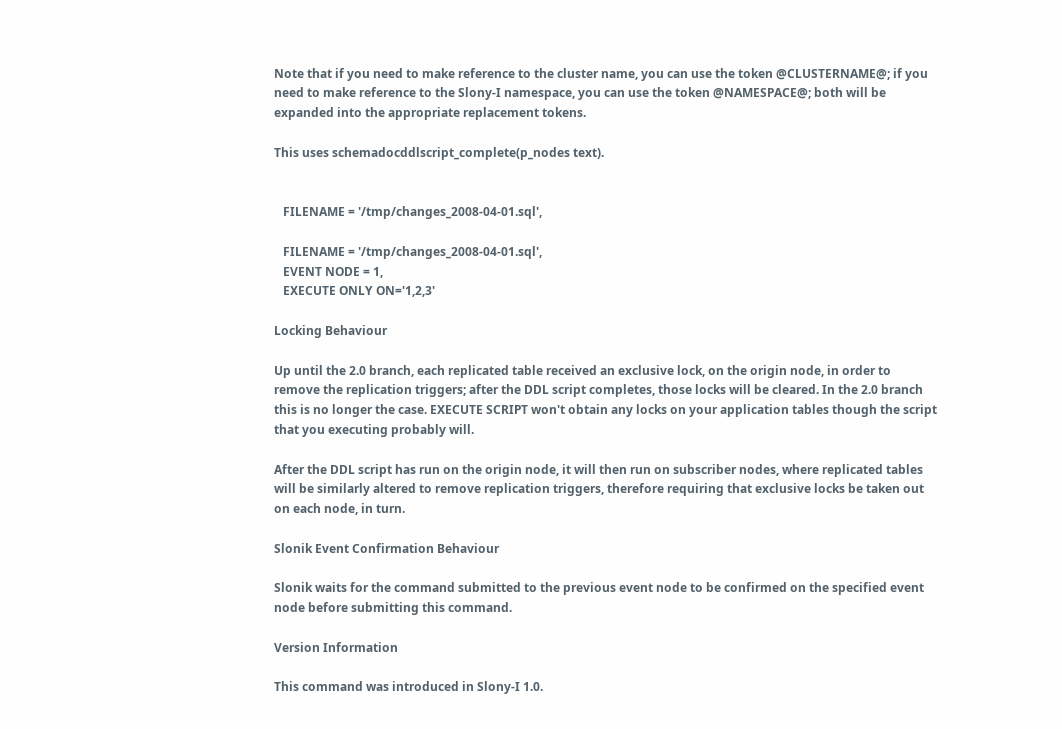Note that if you need to make reference to the cluster name, you can use the token @CLUSTERNAME@; if you need to make reference to the Slony-I namespace, you can use the token @NAMESPACE@; both will be expanded into the appropriate replacement tokens.

This uses schemadocddlscript_complete(p_nodes text).


   FILENAME = '/tmp/changes_2008-04-01.sql',

   FILENAME = '/tmp/changes_2008-04-01.sql',
   EVENT NODE = 1,
   EXECUTE ONLY ON='1,2,3'

Locking Behaviour

Up until the 2.0 branch, each replicated table received an exclusive lock, on the origin node, in order to remove the replication triggers; after the DDL script completes, those locks will be cleared. In the 2.0 branch this is no longer the case. EXECUTE SCRIPT won't obtain any locks on your application tables though the script that you executing probably will.

After the DDL script has run on the origin node, it will then run on subscriber nodes, where replicated tables will be similarly altered to remove replication triggers, therefore requiring that exclusive locks be taken out on each node, in turn.

Slonik Event Confirmation Behaviour

Slonik waits for the command submitted to the previous event node to be confirmed on the specified event node before submitting this command.

Version Information

This command was introduced in Slony-I 1.0.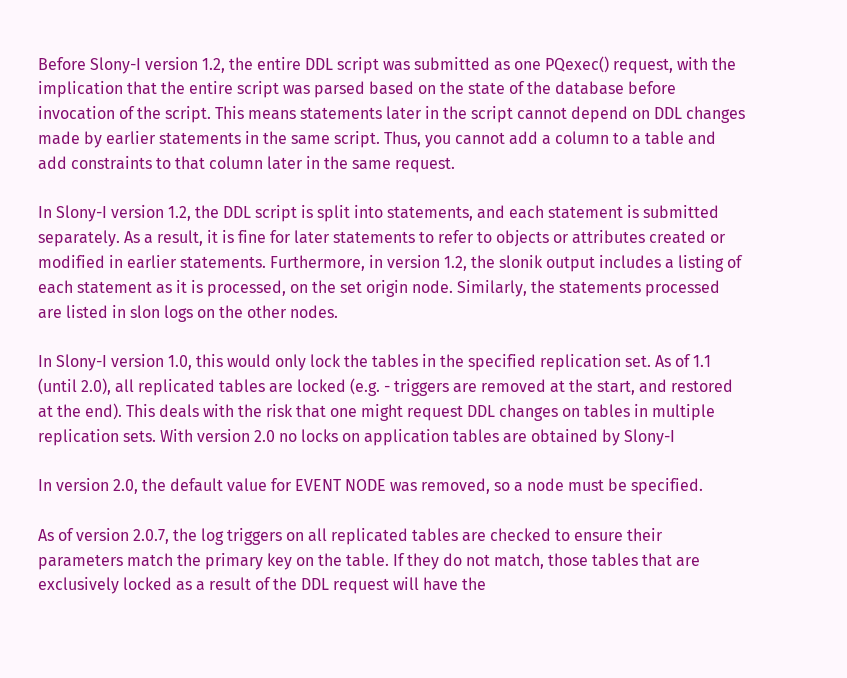Before Slony-I version 1.2, the entire DDL script was submitted as one PQexec() request, with the implication that the entire script was parsed based on the state of the database before invocation of the script. This means statements later in the script cannot depend on DDL changes made by earlier statements in the same script. Thus, you cannot add a column to a table and add constraints to that column later in the same request.

In Slony-I version 1.2, the DDL script is split into statements, and each statement is submitted separately. As a result, it is fine for later statements to refer to objects or attributes created or modified in earlier statements. Furthermore, in version 1.2, the slonik output includes a listing of each statement as it is processed, on the set origin node. Similarly, the statements processed are listed in slon logs on the other nodes.

In Slony-I version 1.0, this would only lock the tables in the specified replication set. As of 1.1 (until 2.0), all replicated tables are locked (e.g. - triggers are removed at the start, and restored at the end). This deals with the risk that one might request DDL changes on tables in multiple replication sets. With version 2.0 no locks on application tables are obtained by Slony-I

In version 2.0, the default value for EVENT NODE was removed, so a node must be specified.

As of version 2.0.7, the log triggers on all replicated tables are checked to ensure their parameters match the primary key on the table. If they do not match, those tables that are exclusively locked as a result of the DDL request will have the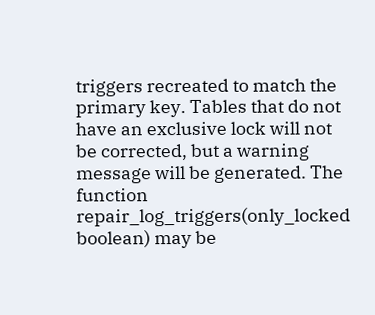triggers recreated to match the primary key. Tables that do not have an exclusive lock will not be corrected, but a warning message will be generated. The function repair_log_triggers(only_locked boolean) may be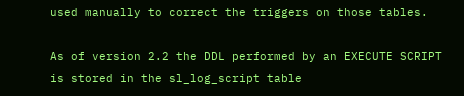used manually to correct the triggers on those tables.

As of version 2.2 the DDL performed by an EXECUTE SCRIPT is stored in the sl_log_script table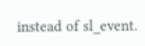instead of sl_event.